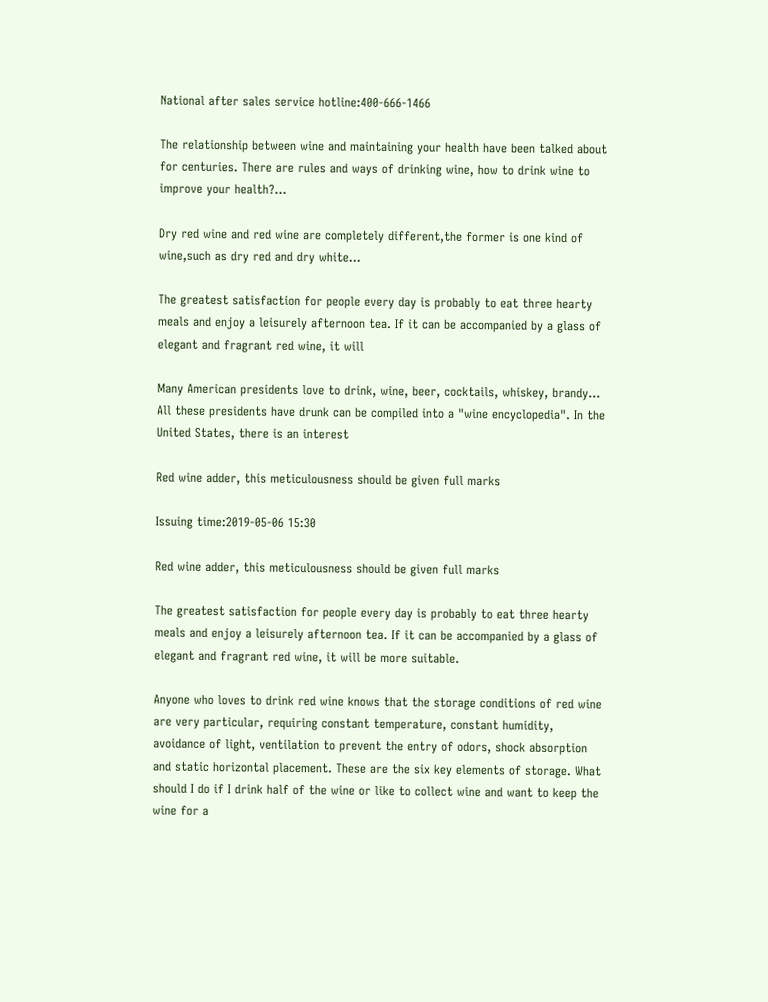National after sales service hotline:400-666-1466

The relationship between wine and maintaining your health have been talked about for centuries. There are rules and ways of drinking wine, how to drink wine to improve your health?...

Dry red wine and red wine are completely different,the former is one kind of wine,such as dry red and dry white...

The greatest satisfaction for people every day is probably to eat three hearty meals and enjoy a leisurely afternoon tea. If it can be accompanied by a glass of elegant and fragrant red wine, it will

Many American presidents love to drink, wine, beer, cocktails, whiskey, brandy... All these presidents have drunk can be compiled into a "wine encyclopedia". In the United States, there is an interest

Red wine adder, this meticulousness should be given full marks

Issuing time:2019-05-06 15:30

Red wine adder, this meticulousness should be given full marks

The greatest satisfaction for people every day is probably to eat three hearty meals and enjoy a leisurely afternoon tea. If it can be accompanied by a glass of elegant and fragrant red wine, it will be more suitable.

Anyone who loves to drink red wine knows that the storage conditions of red wine are very particular, requiring constant temperature, constant humidity, avoidance of light, ventilation to prevent the entry of odors, shock absorption and static horizontal placement. These are the six key elements of storage. What should I do if I drink half of the wine or like to collect wine and want to keep the wine for a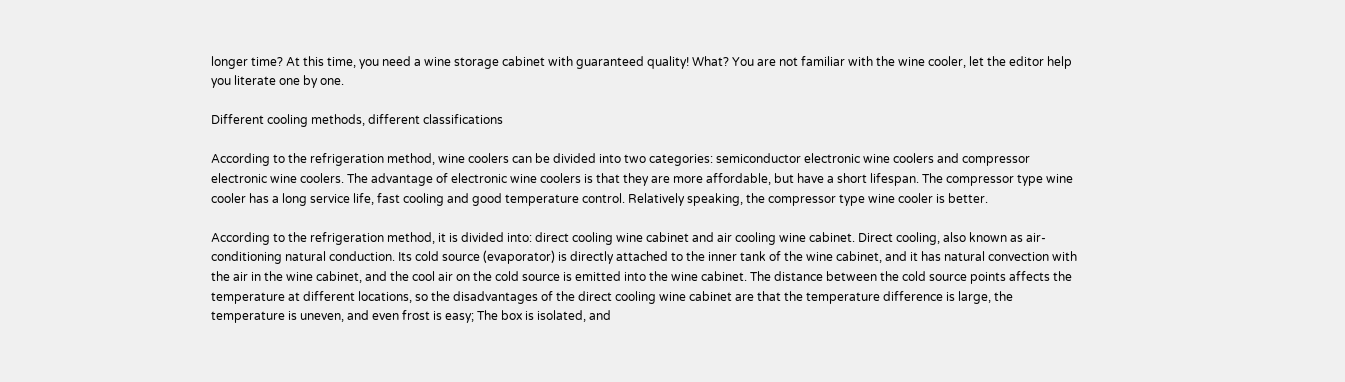longer time? At this time, you need a wine storage cabinet with guaranteed quality! What? You are not familiar with the wine cooler, let the editor help you literate one by one.

Different cooling methods, different classifications

According to the refrigeration method, wine coolers can be divided into two categories: semiconductor electronic wine coolers and compressor electronic wine coolers. The advantage of electronic wine coolers is that they are more affordable, but have a short lifespan. The compressor type wine cooler has a long service life, fast cooling and good temperature control. Relatively speaking, the compressor type wine cooler is better.

According to the refrigeration method, it is divided into: direct cooling wine cabinet and air cooling wine cabinet. Direct cooling, also known as air-conditioning natural conduction. Its cold source (evaporator) is directly attached to the inner tank of the wine cabinet, and it has natural convection with the air in the wine cabinet, and the cool air on the cold source is emitted into the wine cabinet. The distance between the cold source points affects the temperature at different locations, so the disadvantages of the direct cooling wine cabinet are that the temperature difference is large, the temperature is uneven, and even frost is easy; The box is isolated, and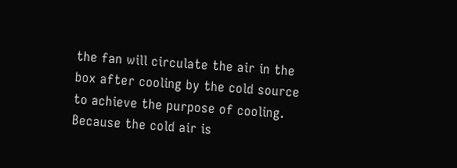the fan will circulate the air in the box after cooling by the cold source to achieve the purpose of cooling. Because the cold air is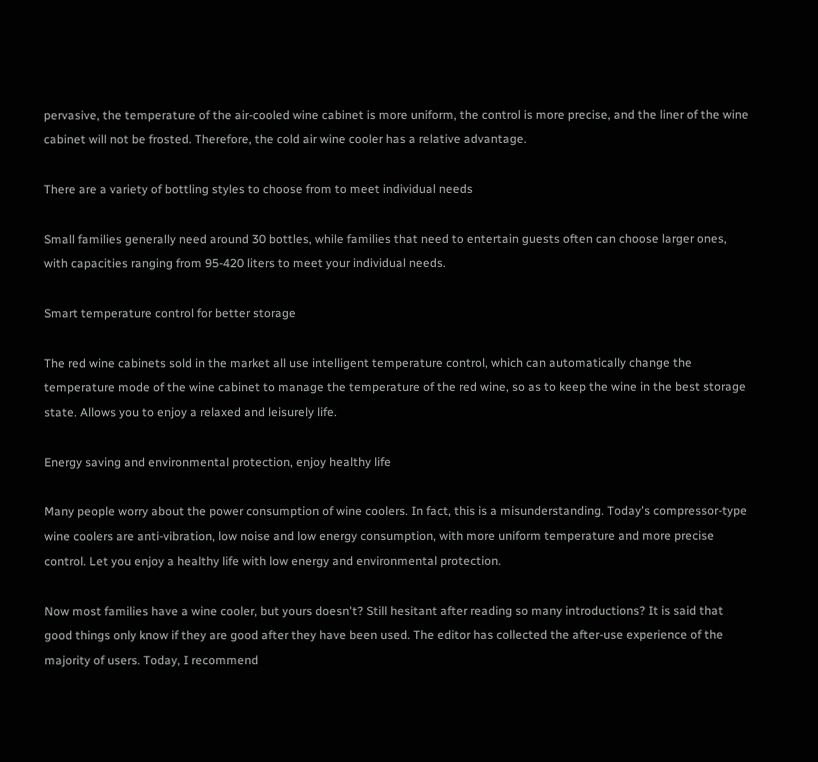pervasive, the temperature of the air-cooled wine cabinet is more uniform, the control is more precise, and the liner of the wine cabinet will not be frosted. Therefore, the cold air wine cooler has a relative advantage.

There are a variety of bottling styles to choose from to meet individual needs

Small families generally need around 30 bottles, while families that need to entertain guests often can choose larger ones, with capacities ranging from 95-420 liters to meet your individual needs.

Smart temperature control for better storage

The red wine cabinets sold in the market all use intelligent temperature control, which can automatically change the temperature mode of the wine cabinet to manage the temperature of the red wine, so as to keep the wine in the best storage state. Allows you to enjoy a relaxed and leisurely life.

Energy saving and environmental protection, enjoy healthy life

Many people worry about the power consumption of wine coolers. In fact, this is a misunderstanding. Today's compressor-type wine coolers are anti-vibration, low noise and low energy consumption, with more uniform temperature and more precise control. Let you enjoy a healthy life with low energy and environmental protection.

Now most families have a wine cooler, but yours doesn't? Still hesitant after reading so many introductions? It is said that good things only know if they are good after they have been used. The editor has collected the after-use experience of the majority of users. Today, I recommend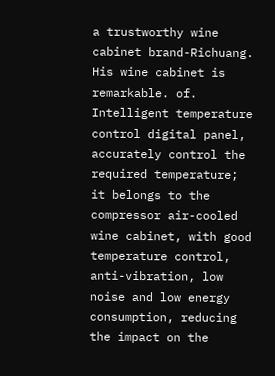a trustworthy wine cabinet brand-Richuang. His wine cabinet is remarkable. of. Intelligent temperature control digital panel, accurately control the required temperature; it belongs to the compressor air-cooled wine cabinet, with good temperature control, anti-vibration, low noise and low energy consumption, reducing the impact on the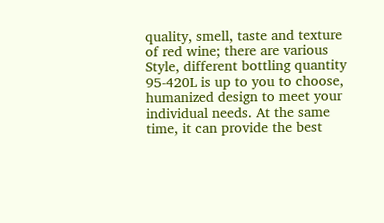quality, smell, taste and texture of red wine; there are various Style, different bottling quantity 95-420L is up to you to choose, humanized design to meet your individual needs. At the same time, it can provide the best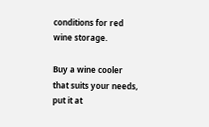conditions for red wine storage.

Buy a wine cooler that suits your needs, put it at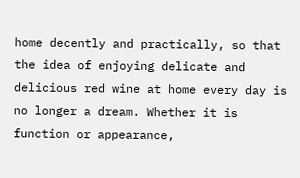home decently and practically, so that the idea of enjoying delicate and delicious red wine at home every day is no longer a dream. Whether it is function or appearance,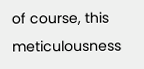of course, this meticulousness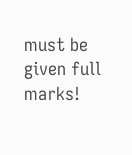must be given full marks!